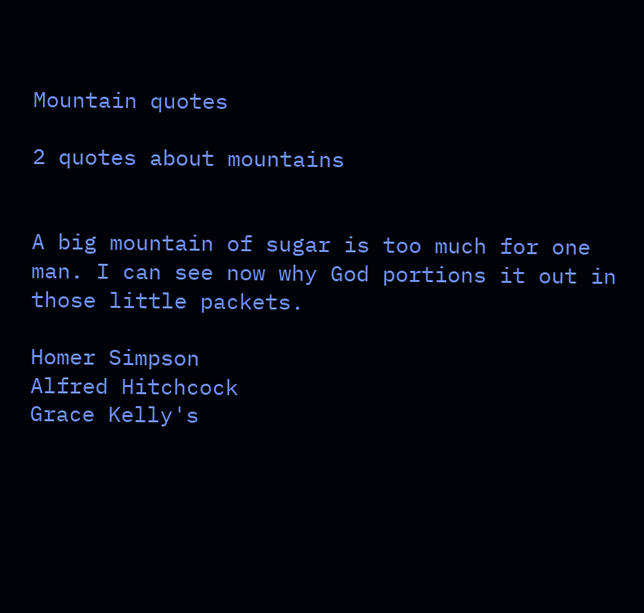Mountain quotes

2 quotes about mountains


A big mountain of sugar is too much for one man. I can see now why God portions it out in those little packets.

Homer Simpson
Alfred Hitchcock
Grace Kelly's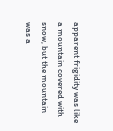apparent frigidity was like a mountain covered with snow, but the mountain was a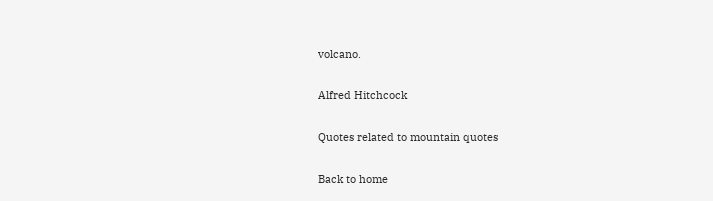volcano.

Alfred Hitchcock

Quotes related to mountain quotes

Back to home